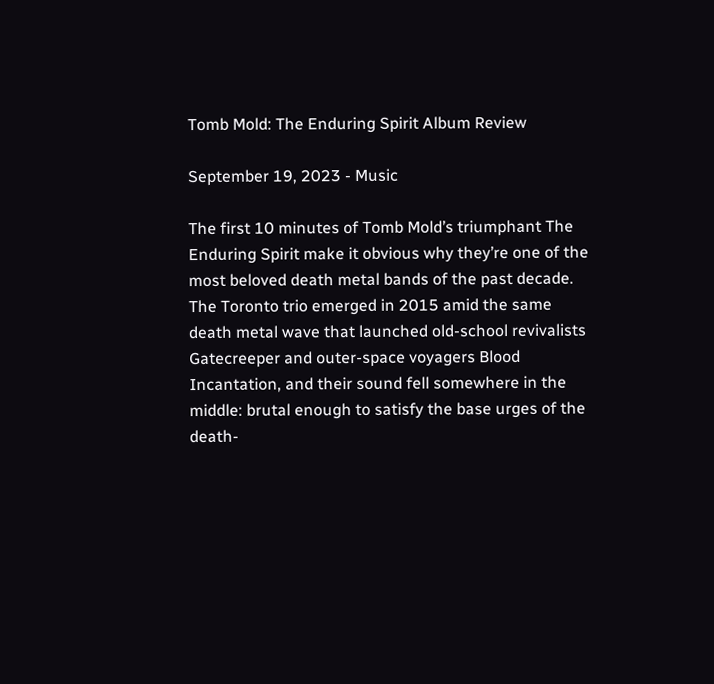Tomb Mold: The Enduring Spirit Album Review

September 19, 2023 - Music

The first 10 minutes of Tomb Mold’s triumphant The Enduring Spirit make it obvious why they’re one of the most beloved death metal bands of the past decade. The Toronto trio emerged in 2015 amid the same death metal wave that launched old-school revivalists Gatecreeper and outer-space voyagers Blood Incantation, and their sound fell somewhere in the middle: brutal enough to satisfy the base urges of the death-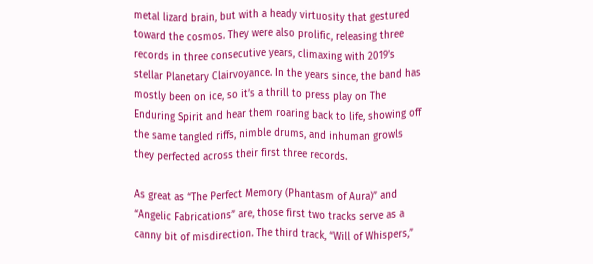metal lizard brain, but with a heady virtuosity that gestured toward the cosmos. They were also prolific, releasing three records in three consecutive years, climaxing with 2019’s stellar Planetary Clairvoyance. In the years since, the band has mostly been on ice, so it’s a thrill to press play on The Enduring Spirit and hear them roaring back to life, showing off the same tangled riffs, nimble drums, and inhuman growls they perfected across their first three records.

As great as “The Perfect Memory (Phantasm of Aura)” and “Angelic Fabrications” are, those first two tracks serve as a canny bit of misdirection. The third track, “Will of Whispers,”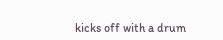kicks off with a drum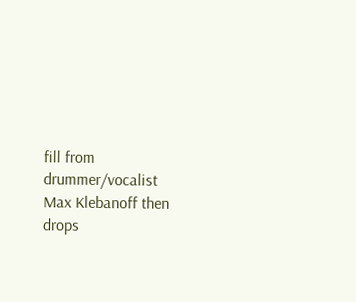fill from drummer/vocalist Max Klebanoff then drops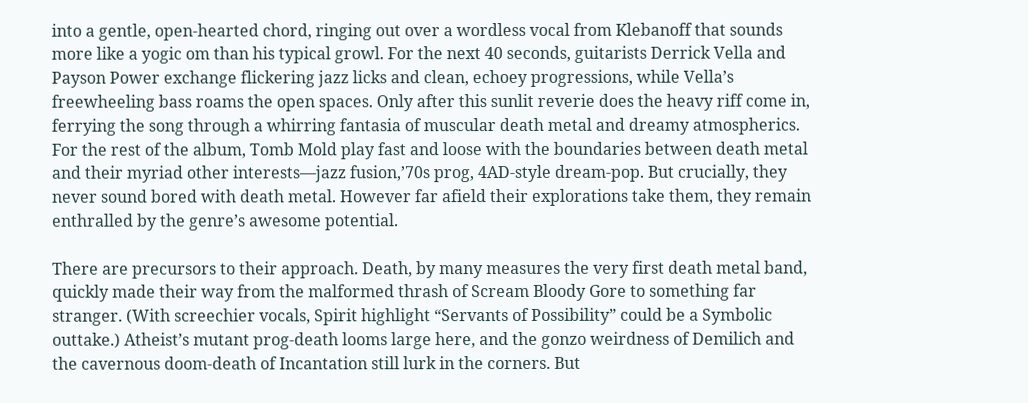into a gentle, open-hearted chord, ringing out over a wordless vocal from Klebanoff that sounds more like a yogic om than his typical growl. For the next 40 seconds, guitarists Derrick Vella and Payson Power exchange flickering jazz licks and clean, echoey progressions, while Vella’s freewheeling bass roams the open spaces. Only after this sunlit reverie does the heavy riff come in, ferrying the song through a whirring fantasia of muscular death metal and dreamy atmospherics. For the rest of the album, Tomb Mold play fast and loose with the boundaries between death metal and their myriad other interests—jazz fusion,’70s prog, 4AD-style dream-pop. But crucially, they never sound bored with death metal. However far afield their explorations take them, they remain enthralled by the genre’s awesome potential.

There are precursors to their approach. Death, by many measures the very first death metal band, quickly made their way from the malformed thrash of Scream Bloody Gore to something far stranger. (With screechier vocals, Spirit highlight “Servants of Possibility” could be a Symbolic outtake.) Atheist’s mutant prog-death looms large here, and the gonzo weirdness of Demilich and the cavernous doom-death of Incantation still lurk in the corners. But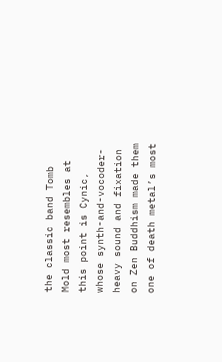the classic band Tomb Mold most resembles at this point is Cynic, whose synth-and-vocoder-heavy sound and fixation on Zen Buddhism made them one of death metal’s most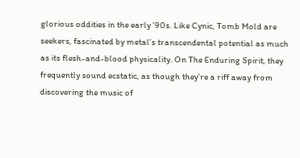glorious oddities in the early ’90s. Like Cynic, Tomb Mold are seekers, fascinated by metal’s transcendental potential as much as its flesh-and-blood physicality. On The Enduring Spirit, they frequently sound ecstatic, as though they’re a riff away from discovering the music of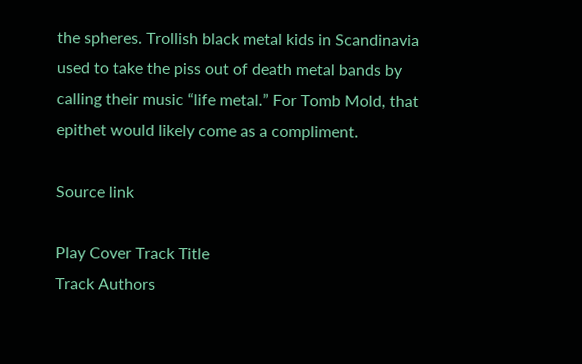the spheres. Trollish black metal kids in Scandinavia used to take the piss out of death metal bands by calling their music “life metal.” For Tomb Mold, that epithet would likely come as a compliment.

Source link

Play Cover Track Title
Track Authors